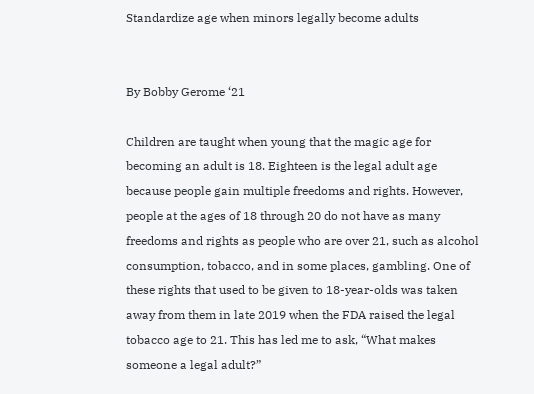Standardize age when minors legally become adults


By Bobby Gerome ‘21

Children are taught when young that the magic age for becoming an adult is 18. Eighteen is the legal adult age because people gain multiple freedoms and rights. However, people at the ages of 18 through 20 do not have as many freedoms and rights as people who are over 21, such as alcohol consumption, tobacco, and in some places, gambling. One of these rights that used to be given to 18-year-olds was taken away from them in late 2019 when the FDA raised the legal tobacco age to 21. This has led me to ask, “What makes someone a legal adult?”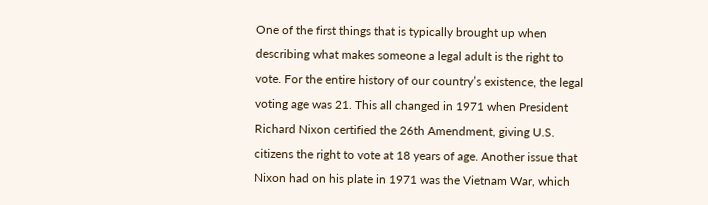One of the first things that is typically brought up when describing what makes someone a legal adult is the right to vote. For the entire history of our country’s existence, the legal voting age was 21. This all changed in 1971 when President Richard Nixon certified the 26th Amendment, giving U.S. citizens the right to vote at 18 years of age. Another issue that Nixon had on his plate in 1971 was the Vietnam War, which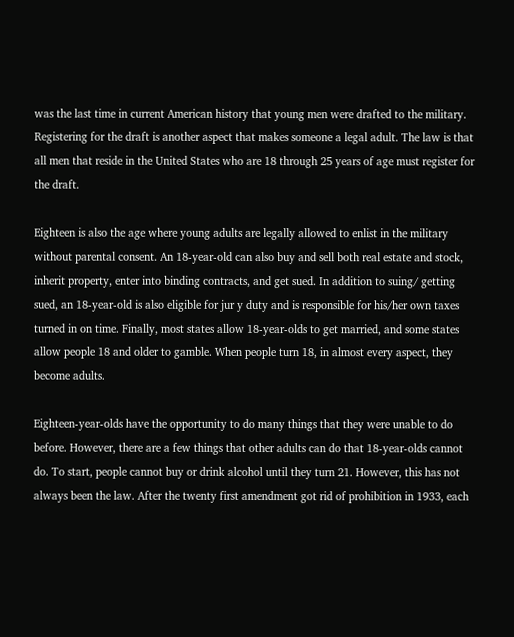was the last time in current American history that young men were drafted to the military. Registering for the draft is another aspect that makes someone a legal adult. The law is that all men that reside in the United States who are 18 through 25 years of age must register for the draft.

Eighteen is also the age where young adults are legally allowed to enlist in the military without parental consent. An 18-year-old can also buy and sell both real estate and stock, inherit property, enter into binding contracts, and get sued. In addition to suing/ getting sued, an 18-year-old is also eligible for jur y duty and is responsible for his/her own taxes turned in on time. Finally, most states allow 18-year-olds to get married, and some states allow people 18 and older to gamble. When people turn 18, in almost every aspect, they become adults.

Eighteen-year-olds have the opportunity to do many things that they were unable to do before. However, there are a few things that other adults can do that 18-year-olds cannot do. To start, people cannot buy or drink alcohol until they turn 21. However, this has not always been the law. After the twenty first amendment got rid of prohibition in 1933, each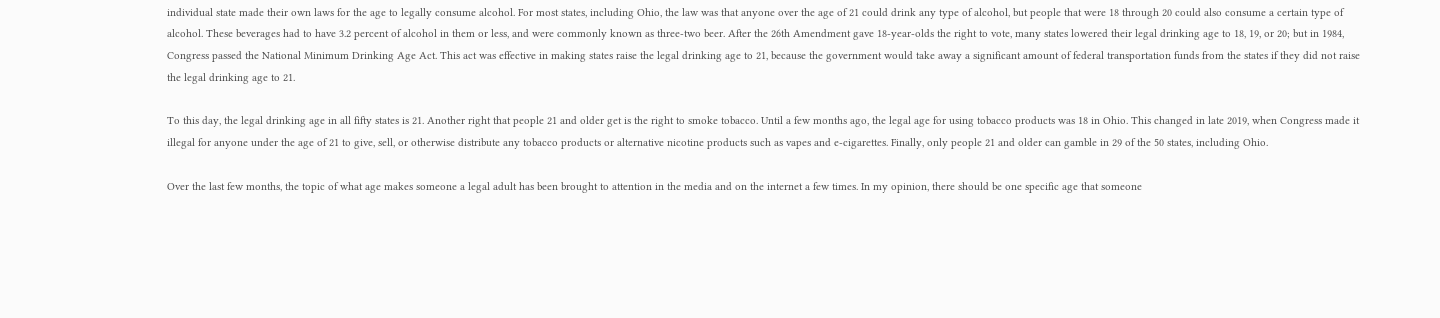individual state made their own laws for the age to legally consume alcohol. For most states, including Ohio, the law was that anyone over the age of 21 could drink any type of alcohol, but people that were 18 through 20 could also consume a certain type of alcohol. These beverages had to have 3.2 percent of alcohol in them or less, and were commonly known as three-two beer. After the 26th Amendment gave 18-year-olds the right to vote, many states lowered their legal drinking age to 18, 19, or 20; but in 1984, Congress passed the National Minimum Drinking Age Act. This act was effective in making states raise the legal drinking age to 21, because the government would take away a significant amount of federal transportation funds from the states if they did not raise the legal drinking age to 21.

To this day, the legal drinking age in all fifty states is 21. Another right that people 21 and older get is the right to smoke tobacco. Until a few months ago, the legal age for using tobacco products was 18 in Ohio. This changed in late 2019, when Congress made it illegal for anyone under the age of 21 to give, sell, or otherwise distribute any tobacco products or alternative nicotine products such as vapes and e-cigarettes. Finally, only people 21 and older can gamble in 29 of the 50 states, including Ohio.

Over the last few months, the topic of what age makes someone a legal adult has been brought to attention in the media and on the internet a few times. In my opinion, there should be one specific age that someone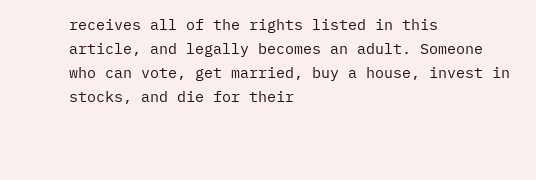receives all of the rights listed in this article, and legally becomes an adult. Someone who can vote, get married, buy a house, invest in stocks, and die for their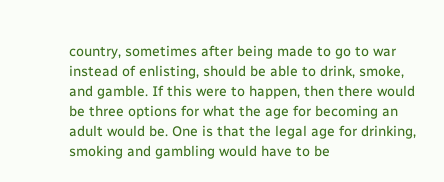country, sometimes after being made to go to war instead of enlisting, should be able to drink, smoke, and gamble. If this were to happen, then there would be three options for what the age for becoming an adult would be. One is that the legal age for drinking, smoking and gambling would have to be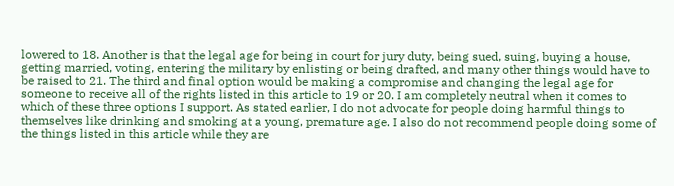lowered to 18. Another is that the legal age for being in court for jury duty, being sued, suing, buying a house, getting married, voting, entering the military by enlisting or being drafted, and many other things would have to be raised to 21. The third and final option would be making a compromise and changing the legal age for someone to receive all of the rights listed in this article to 19 or 20. I am completely neutral when it comes to which of these three options I support. As stated earlier, I do not advocate for people doing harmful things to themselves like drinking and smoking at a young, premature age. I also do not recommend people doing some of the things listed in this article while they are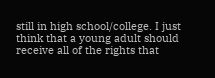still in high school/college. I just think that a young adult should receive all of the rights that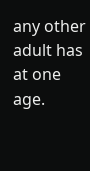any other adult has at one age.